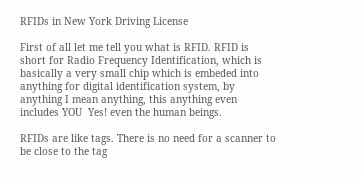RFIDs in New York Driving License

First of all let me tell you what is RFID. RFID is short for Radio Frequency Identification, which is basically a very small chip which is embeded into anything for digital identification system, by anything I mean anything, this anything even includes YOU  Yes! even the human beings.

RFIDs are like tags. There is no need for a scanner to be close to the tag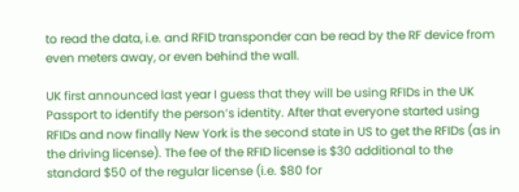to read the data, i.e. and RFID transponder can be read by the RF device from even meters away, or even behind the wall.

UK first announced last year I guess that they will be using RFIDs in the UK Passport to identify the person’s identity. After that everyone started using RFIDs and now finally New York is the second state in US to get the RFIDs (as in the driving license). The fee of the RFID license is $30 additional to the standard $50 of the regular license (i.e. $80 for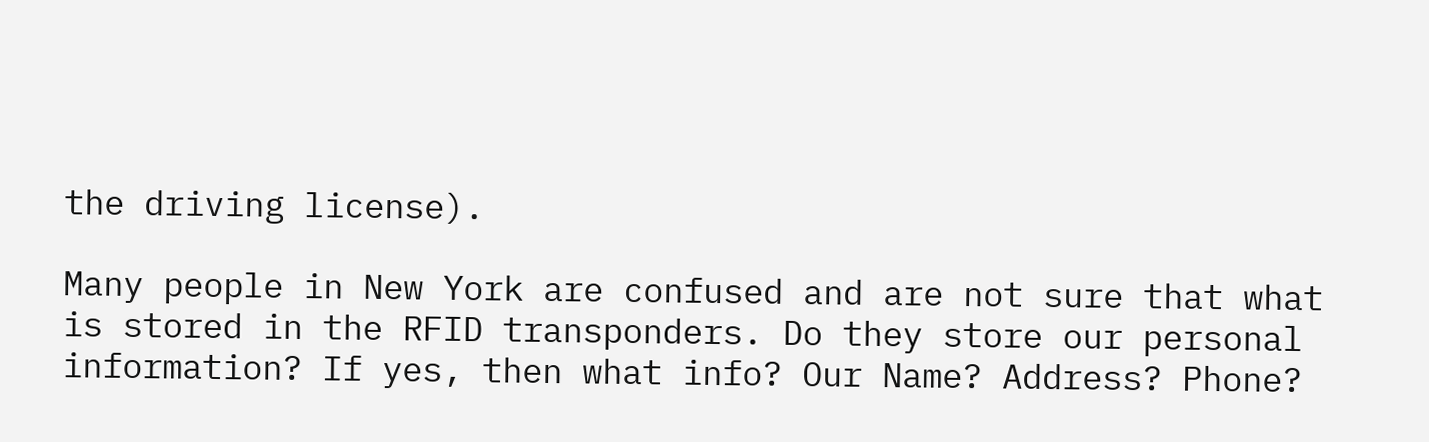the driving license).

Many people in New York are confused and are not sure that what is stored in the RFID transponders. Do they store our personal information? If yes, then what info? Our Name? Address? Phone?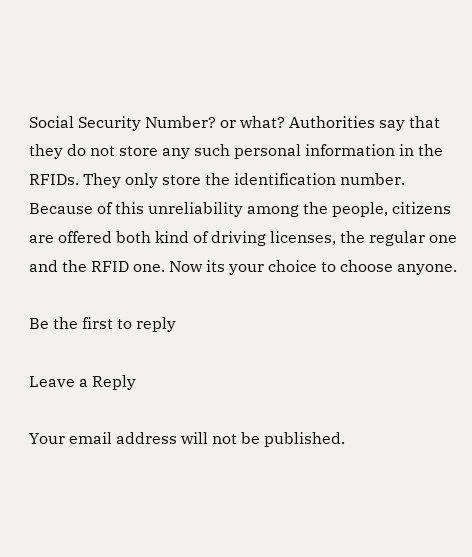Social Security Number? or what? Authorities say that they do not store any such personal information in the RFIDs. They only store the identification number. Because of this unreliability among the people, citizens are offered both kind of driving licenses, the regular one and the RFID one. Now its your choice to choose anyone.

Be the first to reply

Leave a Reply

Your email address will not be published.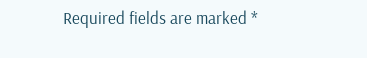Required fields are marked *